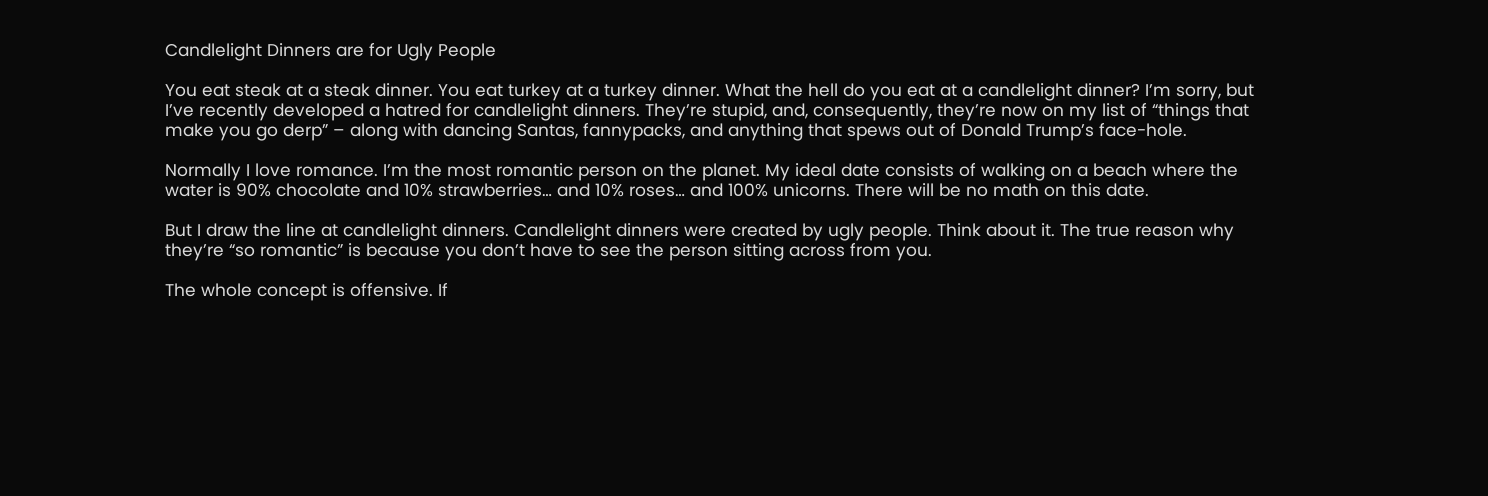Candlelight Dinners are for Ugly People

You eat steak at a steak dinner. You eat turkey at a turkey dinner. What the hell do you eat at a candlelight dinner? I’m sorry, but I’ve recently developed a hatred for candlelight dinners. They’re stupid, and, consequently, they’re now on my list of “things that make you go derp” – along with dancing Santas, fannypacks, and anything that spews out of Donald Trump’s face-hole.

Normally I love romance. I’m the most romantic person on the planet. My ideal date consists of walking on a beach where the water is 90% chocolate and 10% strawberries… and 10% roses… and 100% unicorns. There will be no math on this date.

But I draw the line at candlelight dinners. Candlelight dinners were created by ugly people. Think about it. The true reason why they’re “so romantic” is because you don’t have to see the person sitting across from you.

The whole concept is offensive. If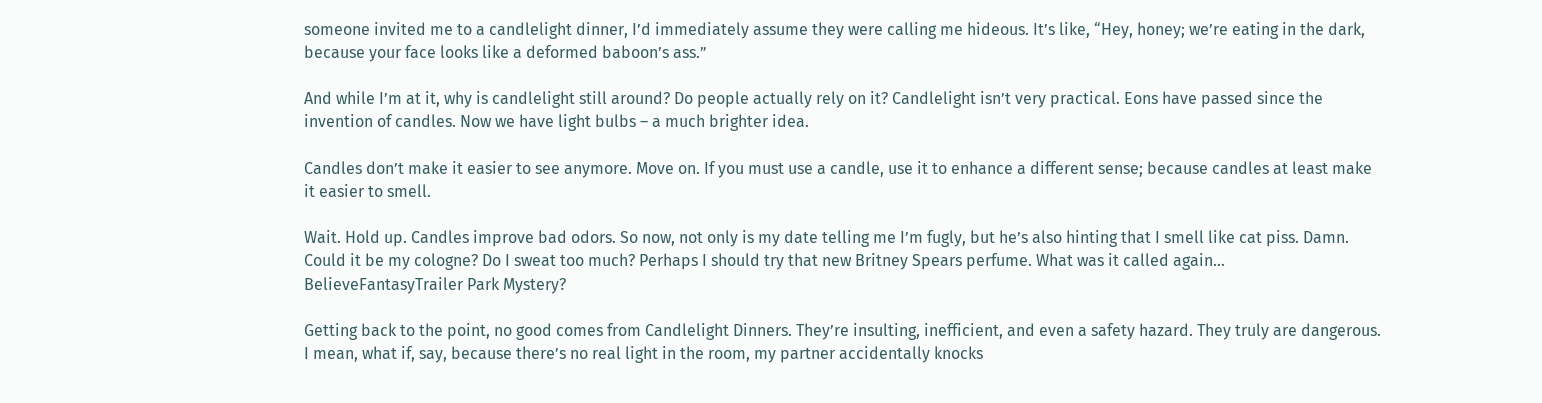someone invited me to a candlelight dinner, I’d immediately assume they were calling me hideous. It’s like, “Hey, honey; we’re eating in the dark, because your face looks like a deformed baboon’s ass.”

And while I’m at it, why is candlelight still around? Do people actually rely on it? Candlelight isn’t very practical. Eons have passed since the invention of candles. Now we have light bulbs – a much brighter idea.

Candles don’t make it easier to see anymore. Move on. If you must use a candle, use it to enhance a different sense; because candles at least make it easier to smell.

Wait. Hold up. Candles improve bad odors. So now, not only is my date telling me I’m fugly, but he’s also hinting that I smell like cat piss. Damn. Could it be my cologne? Do I sweat too much? Perhaps I should try that new Britney Spears perfume. What was it called again… BelieveFantasyTrailer Park Mystery?

Getting back to the point, no good comes from Candlelight Dinners. They’re insulting, inefficient, and even a safety hazard. They truly are dangerous. I mean, what if, say, because there’s no real light in the room, my partner accidentally knocks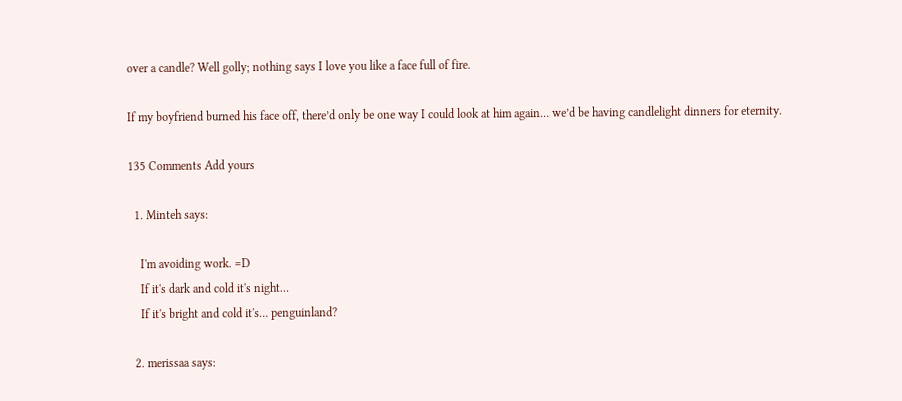over a candle? Well golly; nothing says I love you like a face full of fire.

If my boyfriend burned his face off, there’d only be one way I could look at him again… we’d be having candlelight dinners for eternity.

135 Comments Add yours

  1. Minteh says:

    I'm avoiding work. =D
    If it's dark and cold it's night…
    If it's bright and cold it's… penguinland?

  2. merissaa says: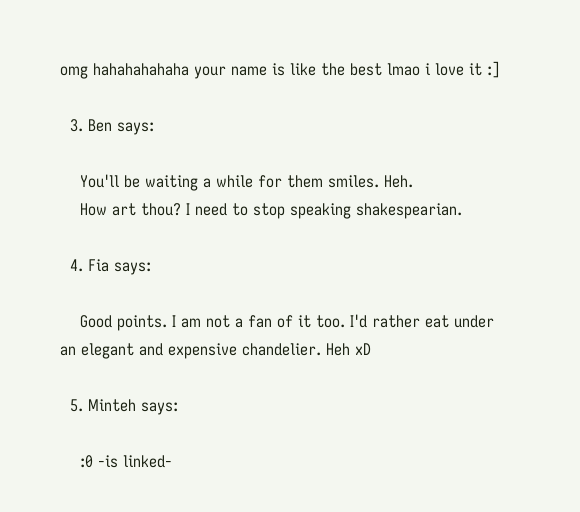omg hahahahahaha your name is like the best lmao i love it :]

  3. Ben says:

    You'll be waiting a while for them smiles. Heh.
    How art thou? I need to stop speaking shakespearian.

  4. Fia says:

    Good points. I am not a fan of it too. I'd rather eat under an elegant and expensive chandelier. Heh xD

  5. Minteh says:

    :0 -is linked-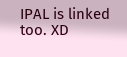IPAL is linked too. XD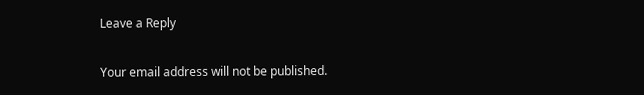Leave a Reply

Your email address will not be published.